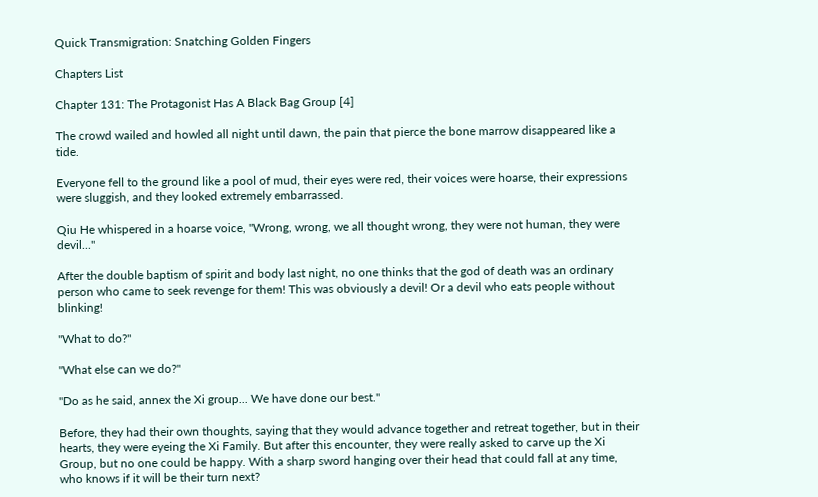Quick Transmigration: Snatching Golden Fingers

Chapters List

Chapter 131: The Protagonist Has A Black Bag Group [4]

The crowd wailed and howled all night until dawn, the pain that pierce the bone marrow disappeared like a tide.

Everyone fell to the ground like a pool of mud, their eyes were red, their voices were hoarse, their expressions were sluggish, and they looked extremely embarrassed.

Qiu He whispered in a hoarse voice, "Wrong, wrong, we all thought wrong, they were not human, they were devil..."

After the double baptism of spirit and body last night, no one thinks that the god of death was an ordinary person who came to seek revenge for them! This was obviously a devil! Or a devil who eats people without blinking!

"What to do?"

"What else can we do?"

"Do as he said, annex the Xi group... We have done our best."

Before, they had their own thoughts, saying that they would advance together and retreat together, but in their hearts, they were eyeing the Xi Family. But after this encounter, they were really asked to carve up the Xi Group, but no one could be happy. With a sharp sword hanging over their head that could fall at any time, who knows if it will be their turn next?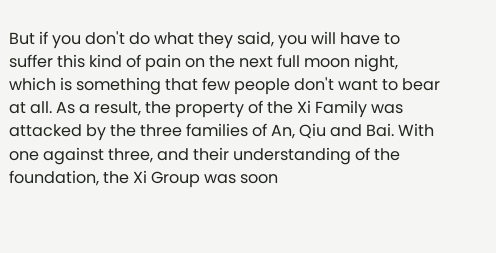But if you don't do what they said, you will have to suffer this kind of pain on the next full moon night, which is something that few people don't want to bear at all. As a result, the property of the Xi Family was attacked by the three families of An, Qiu and Bai. With one against three, and their understanding of the foundation, the Xi Group was soon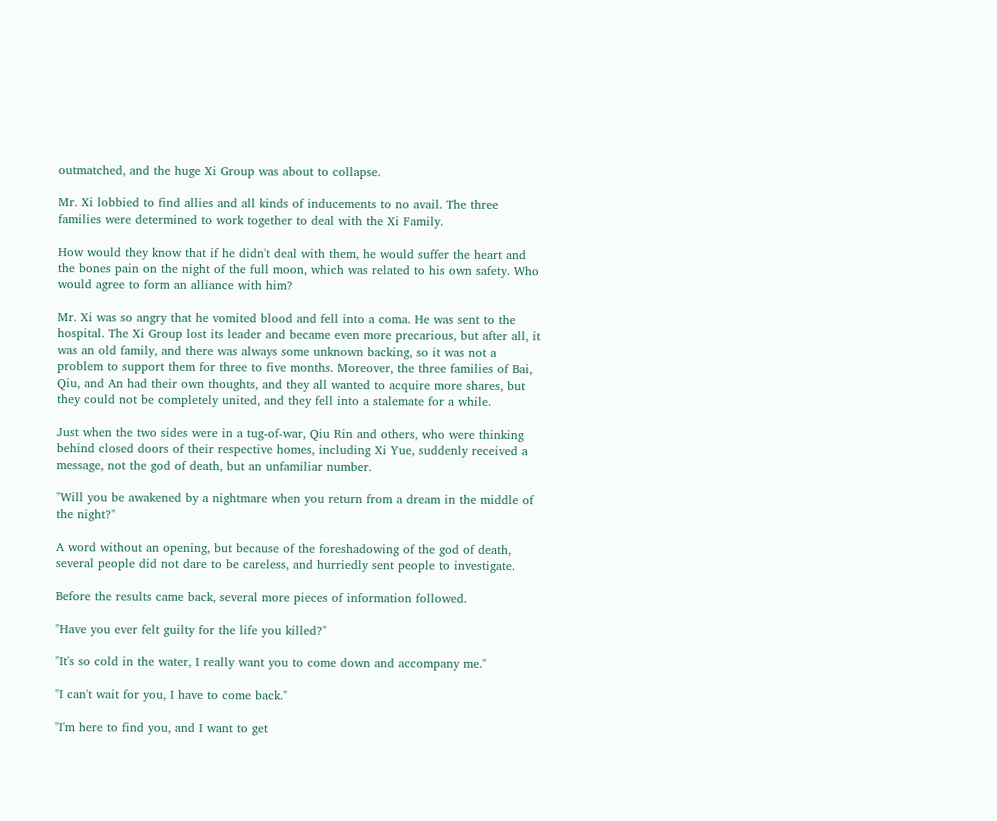outmatched, and the huge Xi Group was about to collapse.

Mr. Xi lobbied to find allies and all kinds of inducements to no avail. The three families were determined to work together to deal with the Xi Family.

How would they know that if he didn't deal with them, he would suffer the heart and the bones pain on the night of the full moon, which was related to his own safety. Who would agree to form an alliance with him?

Mr. Xi was so angry that he vomited blood and fell into a coma. He was sent to the hospital. The Xi Group lost its leader and became even more precarious, but after all, it was an old family, and there was always some unknown backing, so it was not a problem to support them for three to five months. Moreover, the three families of Bai, Qiu, and An had their own thoughts, and they all wanted to acquire more shares, but they could not be completely united, and they fell into a stalemate for a while.

Just when the two sides were in a tug-of-war, Qiu Rin and others, who were thinking behind closed doors of their respective homes, including Xi Yue, suddenly received a message, not the god of death, but an unfamiliar number.

"Will you be awakened by a nightmare when you return from a dream in the middle of the night?"

A word without an opening, but because of the foreshadowing of the god of death, several people did not dare to be careless, and hurriedly sent people to investigate.

Before the results came back, several more pieces of information followed.

"Have you ever felt guilty for the life you killed?"

"It's so cold in the water, I really want you to come down and accompany me."

"I can't wait for you, I have to come back."

"I'm here to find you, and I want to get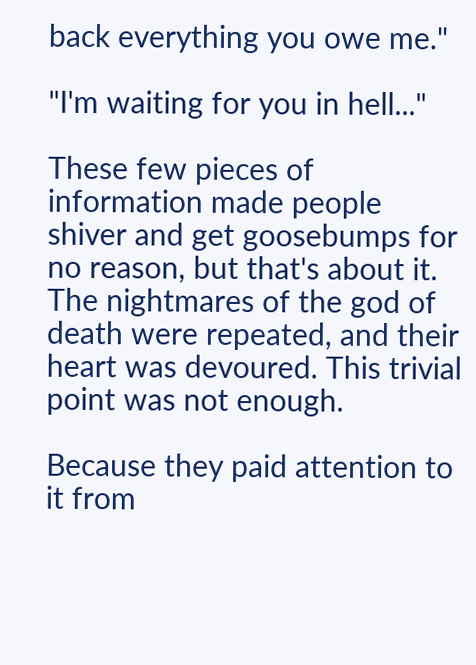back everything you owe me."

"I'm waiting for you in hell..."

These few pieces of information made people shiver and get goosebumps for no reason, but that's about it. The nightmares of the god of death were repeated, and their heart was devoured. This trivial point was not enough.

Because they paid attention to it from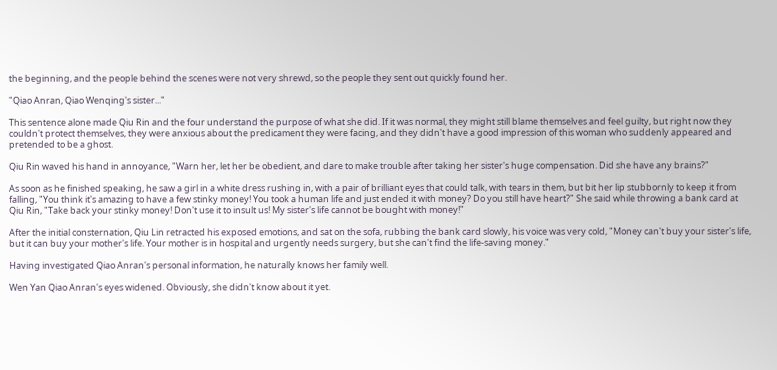the beginning, and the people behind the scenes were not very shrewd, so the people they sent out quickly found her.

"Qiao Anran, Qiao Wenqing's sister..."

This sentence alone made Qiu Rin and the four understand the purpose of what she did. If it was normal, they might still blame themselves and feel guilty, but right now they couldn't protect themselves, they were anxious about the predicament they were facing, and they didn't have a good impression of this woman who suddenly appeared and pretended to be a ghost.

Qiu Rin waved his hand in annoyance, "Warn her, let her be obedient, and dare to make trouble after taking her sister's huge compensation. Did she have any brains?"

As soon as he finished speaking, he saw a girl in a white dress rushing in, with a pair of brilliant eyes that could talk, with tears in them, but bit her lip stubbornly to keep it from falling, "You think it's amazing to have a few stinky money! You took a human life and just ended it with money? Do you still have heart?" She said while throwing a bank card at Qiu Rin, "Take back your stinky money! Don't use it to insult us! My sister's life cannot be bought with money!"

After the initial consternation, Qiu Lin retracted his exposed emotions, and sat on the sofa, rubbing the bank card slowly, his voice was very cold, "Money can't buy your sister's life, but it can buy your mother's life. Your mother is in hospital and urgently needs surgery, but she can't find the life-saving money."

Having investigated Qiao Anran's personal information, he naturally knows her family well.

Wen Yan Qiao Anran's eyes widened. Obviously, she didn't know about it yet.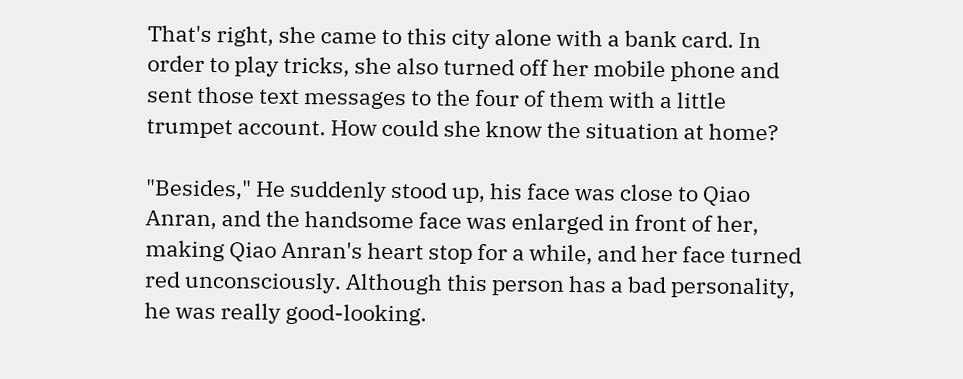That's right, she came to this city alone with a bank card. In order to play tricks, she also turned off her mobile phone and sent those text messages to the four of them with a little trumpet account. How could she know the situation at home?

"Besides," He suddenly stood up, his face was close to Qiao Anran, and the handsome face was enlarged in front of her, making Qiao Anran's heart stop for a while, and her face turned red unconsciously. Although this person has a bad personality, he was really good-looking.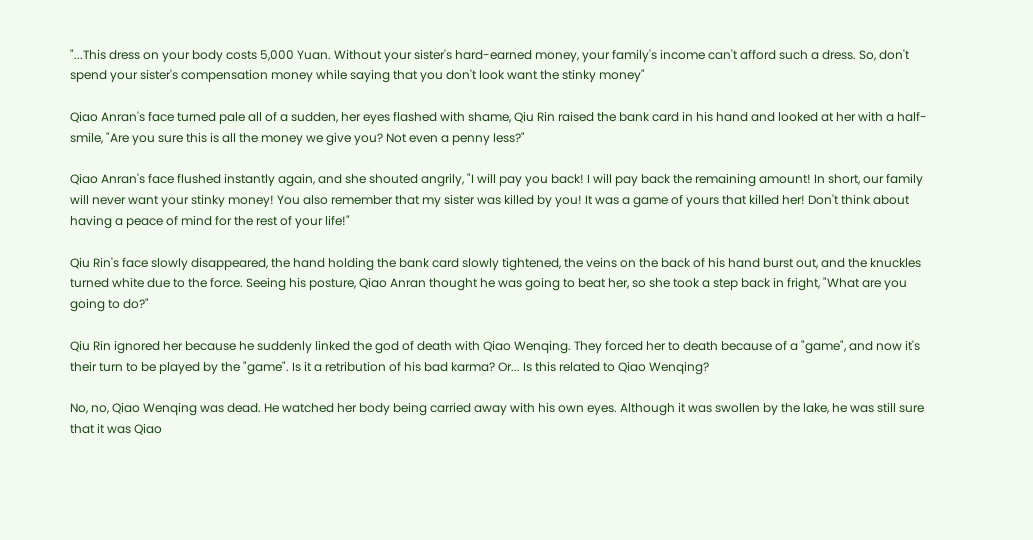"...This dress on your body costs 5,000 Yuan. Without your sister's hard-earned money, your family's income can't afford such a dress. So, don't spend your sister's compensation money while saying that you don't look want the stinky money"

Qiao Anran's face turned pale all of a sudden, her eyes flashed with shame, Qiu Rin raised the bank card in his hand and looked at her with a half-smile, "Are you sure this is all the money we give you? Not even a penny less?"

Qiao Anran's face flushed instantly again, and she shouted angrily, "I will pay you back! I will pay back the remaining amount! In short, our family will never want your stinky money! You also remember that my sister was killed by you! It was a game of yours that killed her! Don't think about having a peace of mind for the rest of your life!"

Qiu Rin's face slowly disappeared, the hand holding the bank card slowly tightened, the veins on the back of his hand burst out, and the knuckles turned white due to the force. Seeing his posture, Qiao Anran thought he was going to beat her, so she took a step back in fright, "What are you going to do?"

Qiu Rin ignored her because he suddenly linked the god of death with Qiao Wenqing. They forced her to death because of a "game", and now it's their turn to be played by the "game". Is it a retribution of his bad karma? Or... Is this related to Qiao Wenqing?

No, no, Qiao Wenqing was dead. He watched her body being carried away with his own eyes. Although it was swollen by the lake, he was still sure that it was Qiao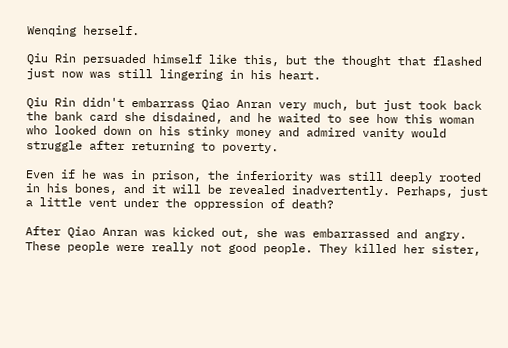Wenqing herself.

Qiu Rin persuaded himself like this, but the thought that flashed just now was still lingering in his heart.

Qiu Rin didn't embarrass Qiao Anran very much, but just took back the bank card she disdained, and he waited to see how this woman who looked down on his stinky money and admired vanity would struggle after returning to poverty.

Even if he was in prison, the inferiority was still deeply rooted in his bones, and it will be revealed inadvertently. Perhaps, just a little vent under the oppression of death?

After Qiao Anran was kicked out, she was embarrassed and angry. These people were really not good people. They killed her sister,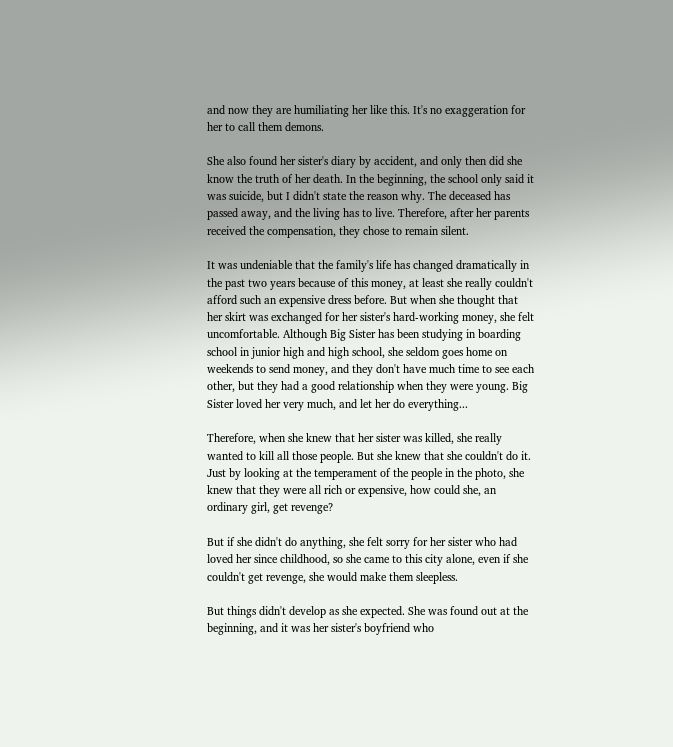and now they are humiliating her like this. It's no exaggeration for her to call them demons.

She also found her sister's diary by accident, and only then did she know the truth of her death. In the beginning, the school only said it was suicide, but I didn't state the reason why. The deceased has passed away, and the living has to live. Therefore, after her parents received the compensation, they chose to remain silent.

It was undeniable that the family's life has changed dramatically in the past two years because of this money, at least she really couldn't afford such an expensive dress before. But when she thought that her skirt was exchanged for her sister's hard-working money, she felt uncomfortable. Although Big Sister has been studying in boarding school in junior high and high school, she seldom goes home on weekends to send money, and they don't have much time to see each other, but they had a good relationship when they were young. Big Sister loved her very much, and let her do everything...

Therefore, when she knew that her sister was killed, she really wanted to kill all those people. But she knew that she couldn't do it. Just by looking at the temperament of the people in the photo, she knew that they were all rich or expensive, how could she, an ordinary girl, get revenge?

But if she didn't do anything, she felt sorry for her sister who had loved her since childhood, so she came to this city alone, even if she couldn't get revenge, she would make them sleepless.

But things didn't develop as she expected. She was found out at the beginning, and it was her sister's boyfriend who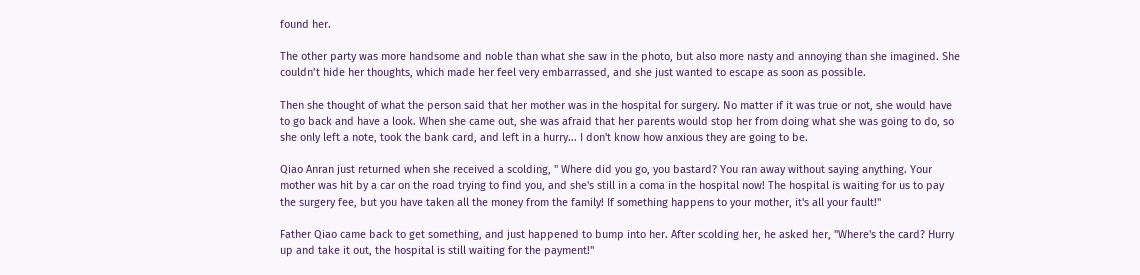found her.

The other party was more handsome and noble than what she saw in the photo, but also more nasty and annoying than she imagined. She couldn’t hide her thoughts, which made her feel very embarrassed, and she just wanted to escape as soon as possible.

Then she thought of what the person said that her mother was in the hospital for surgery. No matter if it was true or not, she would have to go back and have a look. When she came out, she was afraid that her parents would stop her from doing what she was going to do, so she only left a note, took the bank card, and left in a hurry... I don't know how anxious they are going to be.

Qiao Anran just returned when she received a scolding, " Where did you go, you bastard? You ran away without saying anything. Your mother was hit by a car on the road trying to find you, and she's still in a coma in the hospital now! The hospital is waiting for us to pay the surgery fee, but you have taken all the money from the family! If something happens to your mother, it's all your fault!"

Father Qiao came back to get something, and just happened to bump into her. After scolding her, he asked her, "Where's the card? Hurry up and take it out, the hospital is still waiting for the payment!"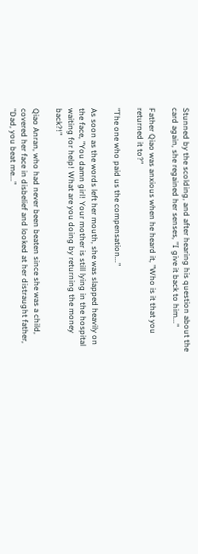Stunned by the scolding, and after hearing his question about the card again, she regained her senses, "I give it back to him..."

Father Qiao was anxious when he heard it, "Who is it that you returned it to?"

"The one who paid us the compensation..."

As soon as the words left her mouth, she was slapped heavily on the face, "You damn girl! Your mother is still lying in the hospital waiting for help! What are you doing by returning the money back?!"

Qiao Anran, who had never been beaten since she was a child, covered her face in disbelief and looked at her distraught father, "Dad, you beat me..."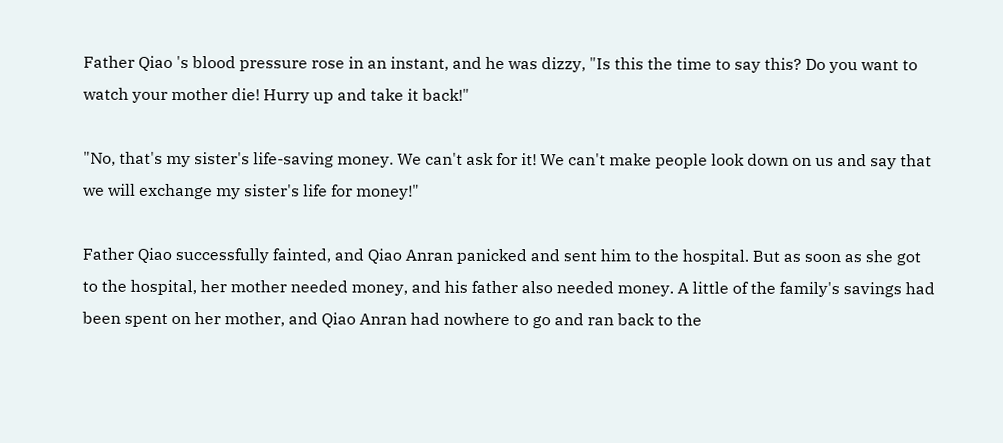Father Qiao 's blood pressure rose in an instant, and he was dizzy, "Is this the time to say this? Do you want to watch your mother die! Hurry up and take it back!"

"No, that's my sister's life-saving money. We can't ask for it! We can't make people look down on us and say that we will exchange my sister's life for money!"

Father Qiao successfully fainted, and Qiao Anran panicked and sent him to the hospital. But as soon as she got to the hospital, her mother needed money, and his father also needed money. A little of the family's savings had been spent on her mother, and Qiao Anran had nowhere to go and ran back to the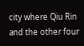city where Qiu Rin and the other four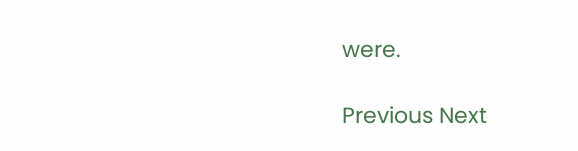were.

Previous Next